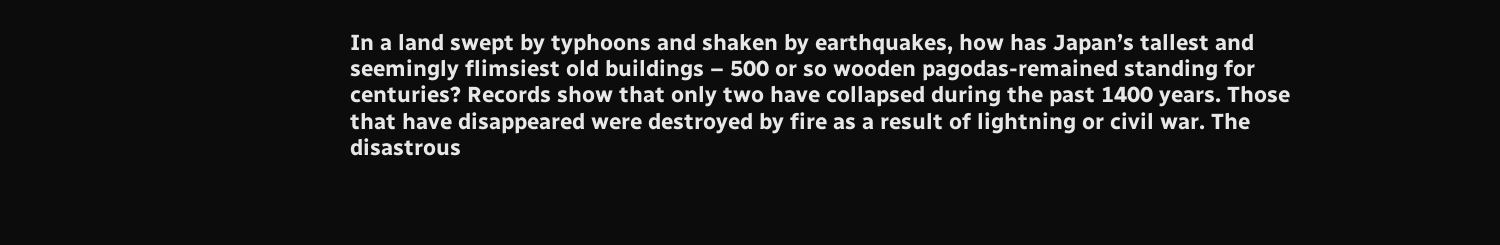In a land swept by typhoons and shaken by earthquakes, how has Japan’s tallest and seemingly flimsiest old buildings – 500 or so wooden pagodas-remained standing for centuries? Records show that only two have collapsed during the past 1400 years. Those that have disappeared were destroyed by fire as a result of lightning or civil war. The disastrous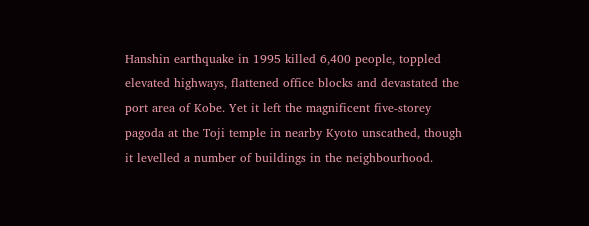Hanshin earthquake in 1995 killed 6,400 people, toppled elevated highways, flattened office blocks and devastated the port area of Kobe. Yet it left the magnificent five-storey pagoda at the Toji temple in nearby Kyoto unscathed, though it levelled a number of buildings in the neighbourhood.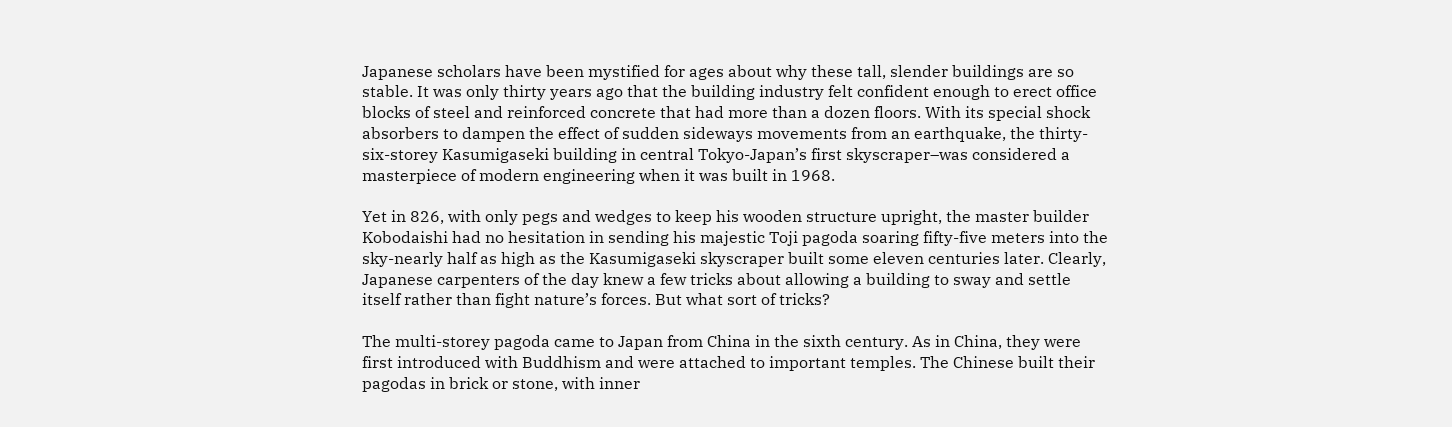Japanese scholars have been mystified for ages about why these tall, slender buildings are so stable. It was only thirty years ago that the building industry felt confident enough to erect office blocks of steel and reinforced concrete that had more than a dozen floors. With its special shock absorbers to dampen the effect of sudden sideways movements from an earthquake, the thirty-six-storey Kasumigaseki building in central Tokyo-Japan’s first skyscraper–was considered a masterpiece of modern engineering when it was built in 1968.

Yet in 826, with only pegs and wedges to keep his wooden structure upright, the master builder Kobodaishi had no hesitation in sending his majestic Toji pagoda soaring fifty-five meters into the sky-nearly half as high as the Kasumigaseki skyscraper built some eleven centuries later. Clearly, Japanese carpenters of the day knew a few tricks about allowing a building to sway and settle itself rather than fight nature’s forces. But what sort of tricks?

The multi-storey pagoda came to Japan from China in the sixth century. As in China, they were first introduced with Buddhism and were attached to important temples. The Chinese built their pagodas in brick or stone, with inner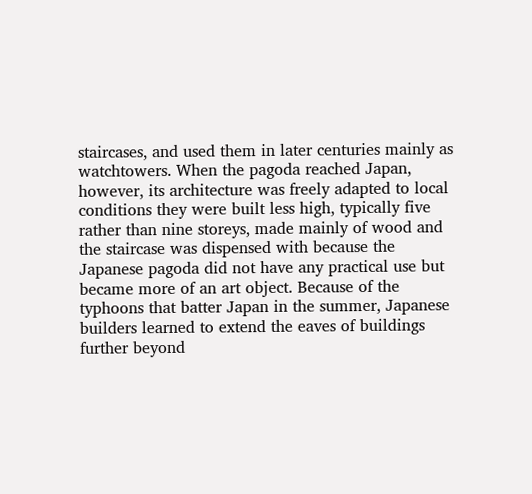staircases, and used them in later centuries mainly as watchtowers. When the pagoda reached Japan, however, its architecture was freely adapted to local conditions they were built less high, typically five rather than nine storeys, made mainly of wood and the staircase was dispensed with because the Japanese pagoda did not have any practical use but became more of an art object. Because of the typhoons that batter Japan in the summer, Japanese builders learned to extend the eaves of buildings further beyond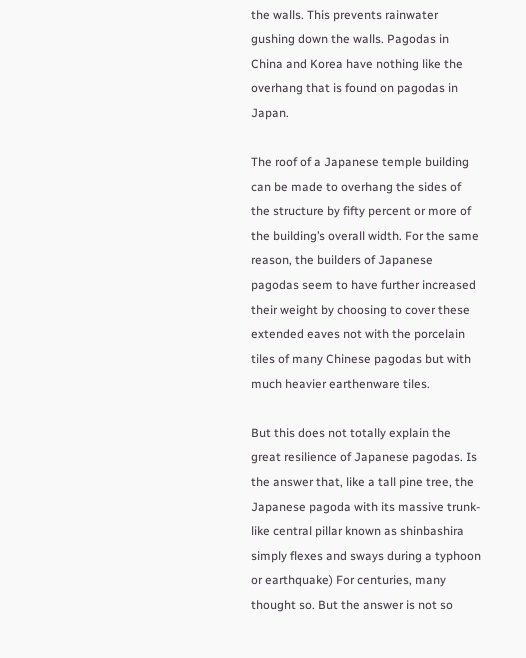the walls. This prevents rainwater gushing down the walls. Pagodas in China and Korea have nothing like the overhang that is found on pagodas in Japan.

The roof of a Japanese temple building can be made to overhang the sides of the structure by fifty percent or more of the building’s overall width. For the same reason, the builders of Japanese pagodas seem to have further increased their weight by choosing to cover these extended eaves not with the porcelain tiles of many Chinese pagodas but with much heavier earthenware tiles.

But this does not totally explain the great resilience of Japanese pagodas. Is the answer that, like a tall pine tree, the Japanese pagoda with its massive trunk-like central pillar known as shinbashira simply flexes and sways during a typhoon or earthquake) For centuries, many thought so. But the answer is not so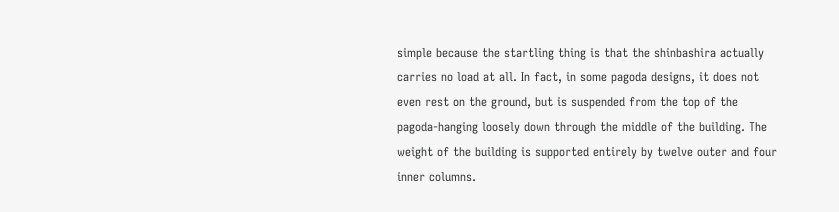simple because the startling thing is that the shinbashira actually carries no load at all. In fact, in some pagoda designs, it does not even rest on the ground, but is suspended from the top of the pagoda-hanging loosely down through the middle of the building. The weight of the building is supported entirely by twelve outer and four inner columns.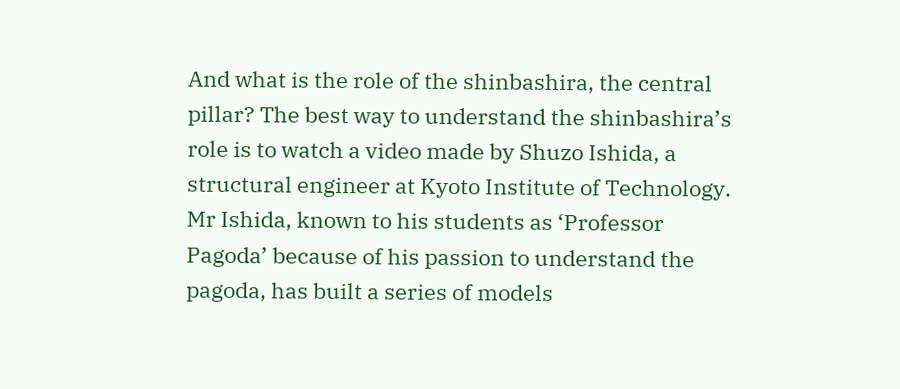And what is the role of the shinbashira, the central pillar? The best way to understand the shinbashira’s role is to watch a video made by Shuzo Ishida, a structural engineer at Kyoto Institute of Technology. Mr Ishida, known to his students as ‘Professor Pagoda’ because of his passion to understand the pagoda, has built a series of models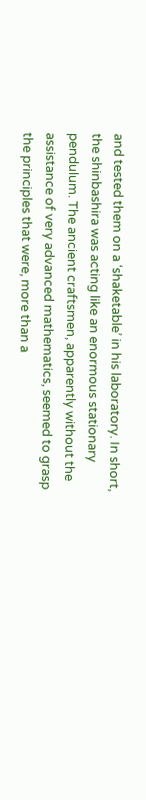and tested them on a ‘shaketable’ in his laboratory. In short, the shinbashira was acting like an enormous stationary pendulum. The ancient craftsmen, apparently without the assistance of very advanced mathematics, seemed to grasp the principles that were, more than a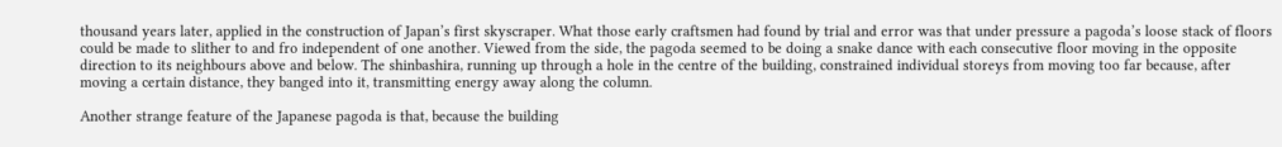thousand years later, applied in the construction of Japan’s first skyscraper. What those early craftsmen had found by trial and error was that under pressure a pagoda’s loose stack of floors could be made to slither to and fro independent of one another. Viewed from the side, the pagoda seemed to be doing a snake dance with each consecutive floor moving in the opposite direction to its neighbours above and below. The shinbashira, running up through a hole in the centre of the building, constrained individual storeys from moving too far because, after moving a certain distance, they banged into it, transmitting energy away along the column.

Another strange feature of the Japanese pagoda is that, because the building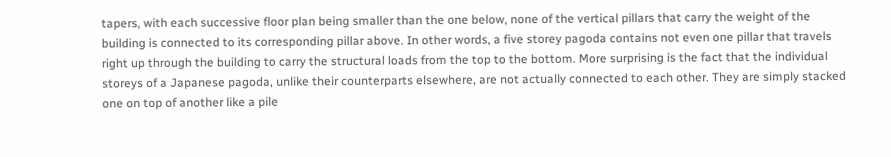tapers, with each successive floor plan being smaller than the one below, none of the vertical pillars that carry the weight of the building is connected to its corresponding pillar above. In other words, a five storey pagoda contains not even one pillar that travels right up through the building to carry the structural loads from the top to the bottom. More surprising is the fact that the individual storeys of a Japanese pagoda, unlike their counterparts elsewhere, are not actually connected to each other. They are simply stacked one on top of another like a pile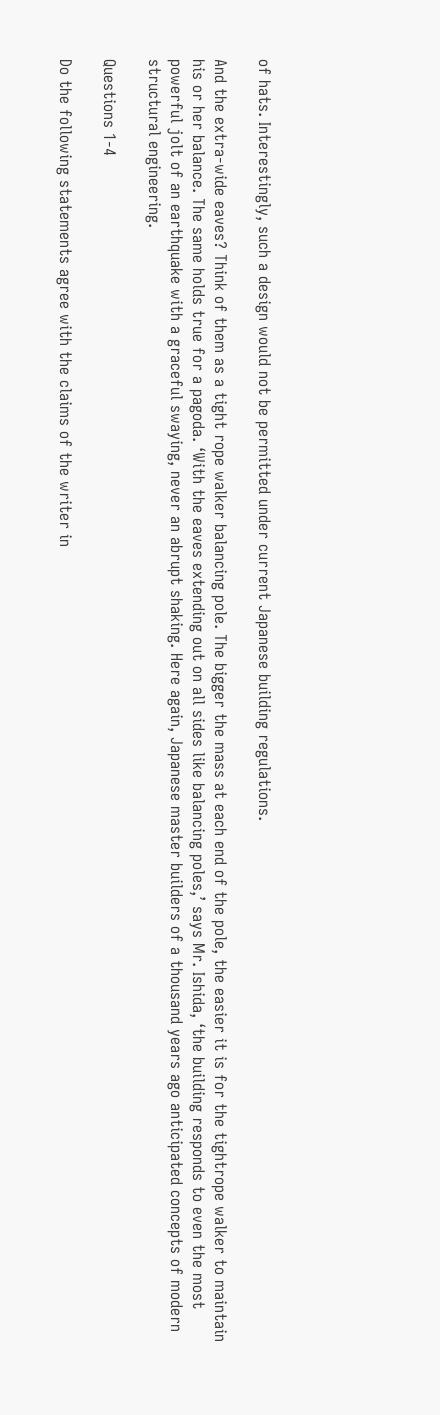of hats. Interestingly, such a design would not be permitted under current Japanese building regulations.

And the extra-wide eaves? Think of them as a tight rope walker balancing pole. The bigger the mass at each end of the pole, the easier it is for the tightrope walker to maintain his or her balance. The same holds true for a pagoda. ‘With the eaves extending out on all sides like balancing poles,’ says Mr. Ishida, ‘the building responds to even the most powerful jolt of an earthquake with a graceful swaying, never an abrupt shaking. Here again, Japanese master builders of a thousand years ago anticipated concepts of modern structural engineering.

Questions 1-4

Do the following statements agree with the claims of the writer in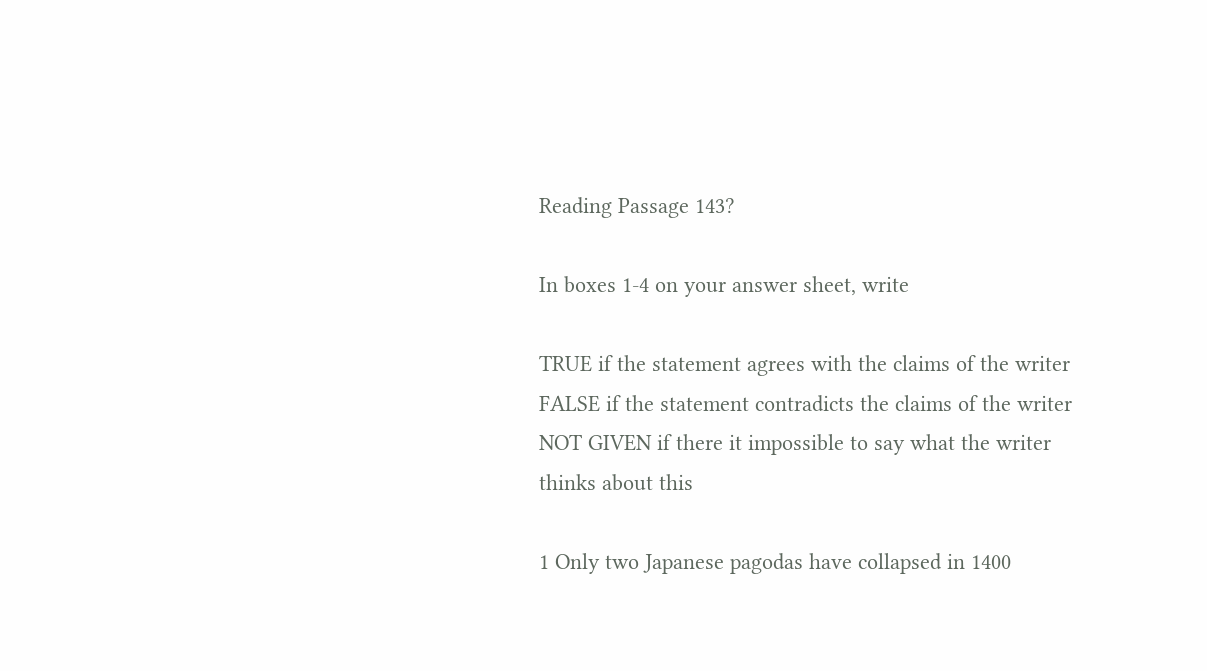Reading Passage 143?

In boxes 1-4 on your answer sheet, write

TRUE if the statement agrees with the claims of the writer
FALSE if the statement contradicts the claims of the writer
NOT GIVEN if there it impossible to say what the writer thinks about this

1 Only two Japanese pagodas have collapsed in 1400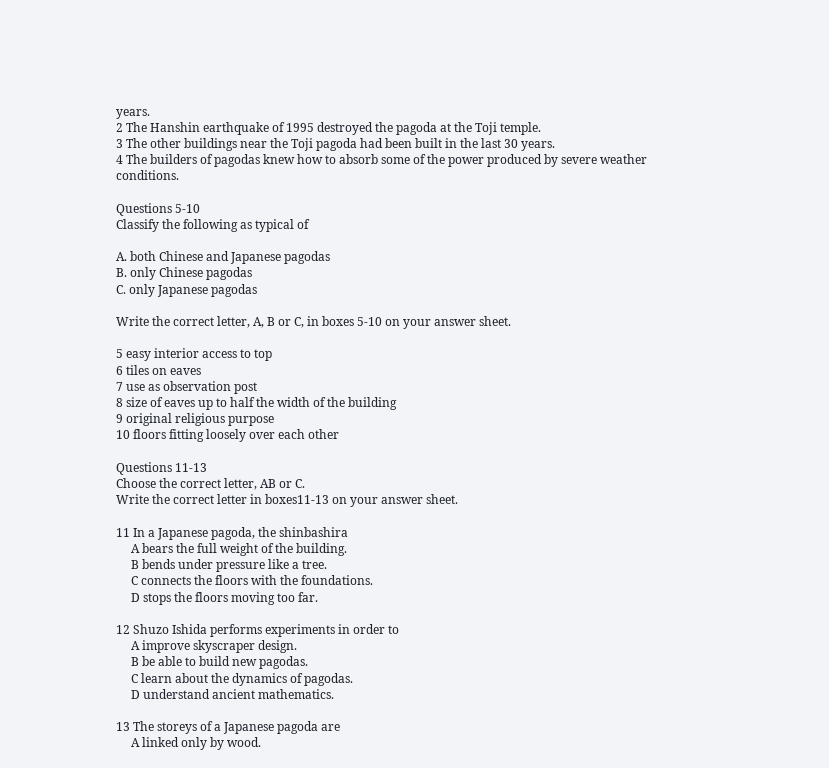years.
2 The Hanshin earthquake of 1995 destroyed the pagoda at the Toji temple.
3 The other buildings near the Toji pagoda had been built in the last 30 years.
4 The builders of pagodas knew how to absorb some of the power produced by severe weather conditions.

Questions 5-10
Classify the following as typical of

A. both Chinese and Japanese pagodas
B. only Chinese pagodas
C. only Japanese pagodas

Write the correct letter, A, B or C, in boxes 5-10 on your answer sheet.

5 easy interior access to top
6 tiles on eaves
7 use as observation post
8 size of eaves up to half the width of the building
9 original religious purpose
10 floors fitting loosely over each other

Questions 11-13
Choose the correct letter, AB or C.
Write the correct letter in boxes11-13 on your answer sheet.

11 In a Japanese pagoda, the shinbashira
     A bears the full weight of the building.
     B bends under pressure like a tree.
     C connects the floors with the foundations.
     D stops the floors moving too far.

12 Shuzo Ishida performs experiments in order to
     A improve skyscraper design.
     B be able to build new pagodas.
     C learn about the dynamics of pagodas.
     D understand ancient mathematics.

13 The storeys of a Japanese pagoda are
     A linked only by wood.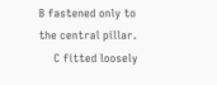B fastened only to the central pillar.
     C fitted loosely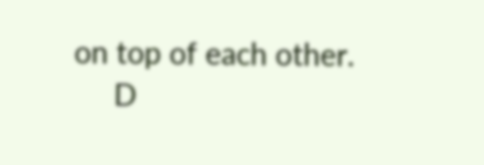on top of each other.
     D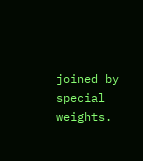joined by special weights.